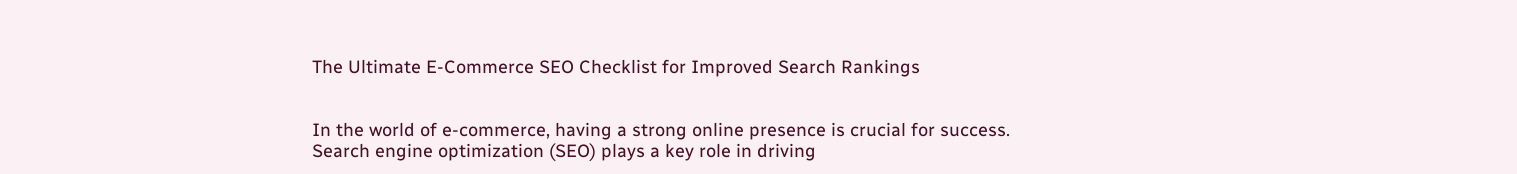The Ultimate E-Commerce SEO Checklist for Improved Search Rankings


In the world of e-commerce, having a strong online presence is crucial for success. Search engine optimization (SEO) plays a key role in driving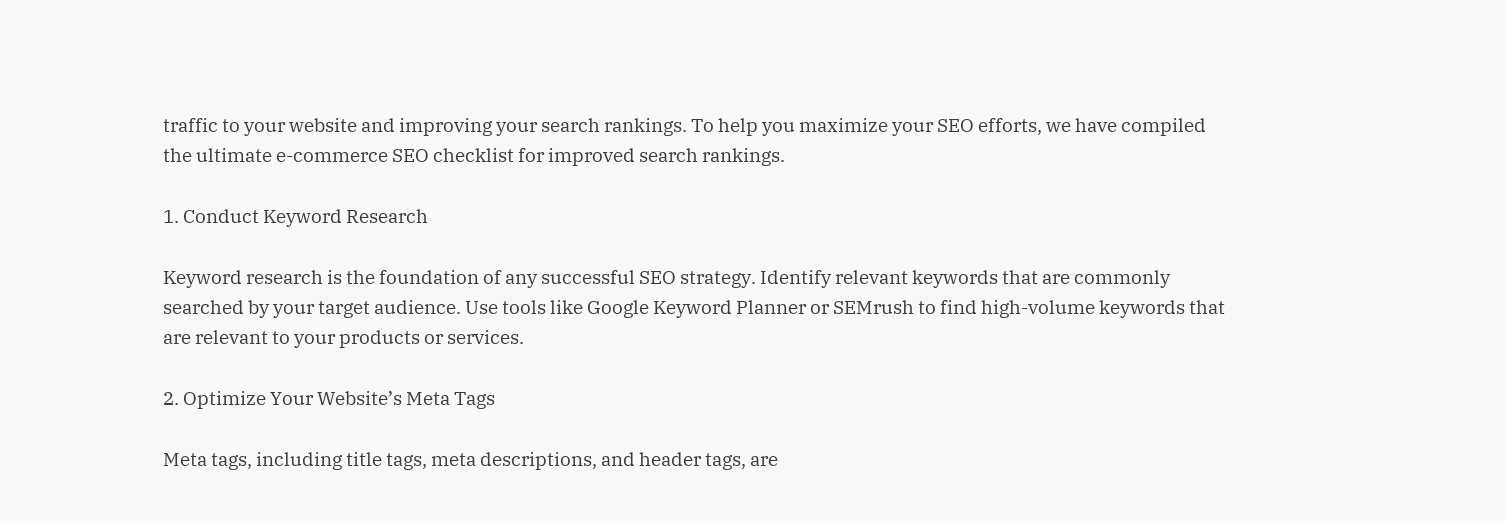traffic to your website and improving your search rankings. To help you maximize your SEO efforts, we have compiled the ultimate e-commerce SEO checklist for improved search rankings.

1. Conduct Keyword Research

Keyword research is the foundation of any successful SEO strategy. Identify relevant keywords that are commonly searched by your target audience. Use tools like Google Keyword Planner or SEMrush to find high-volume keywords that are relevant to your products or services.

2. Optimize Your Website’s Meta Tags

Meta tags, including title tags, meta descriptions, and header tags, are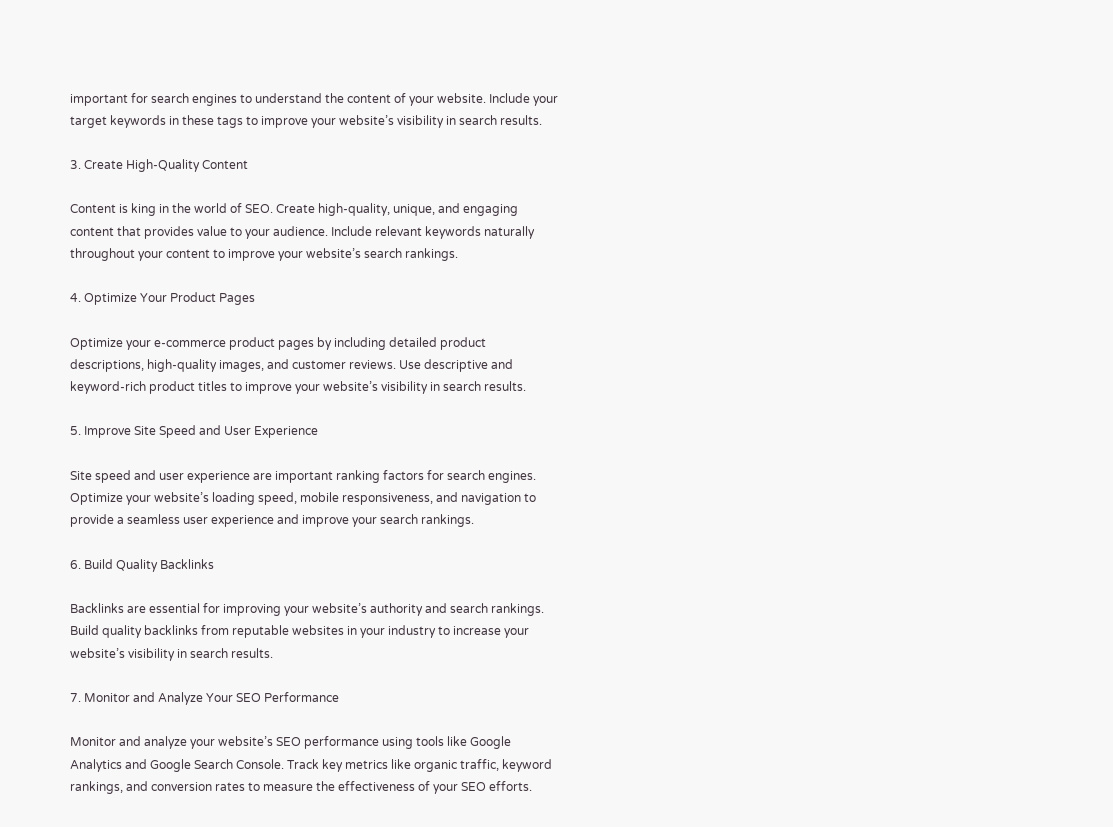important for search engines to understand the content of your website. Include your target keywords in these tags to improve your website’s visibility in search results.

3. Create High-Quality Content

Content is king in the world of SEO. Create high-quality, unique, and engaging content that provides value to your audience. Include relevant keywords naturally throughout your content to improve your website’s search rankings.

4. Optimize Your Product Pages

Optimize your e-commerce product pages by including detailed product descriptions, high-quality images, and customer reviews. Use descriptive and keyword-rich product titles to improve your website’s visibility in search results.

5. Improve Site Speed and User Experience

Site speed and user experience are important ranking factors for search engines. Optimize your website’s loading speed, mobile responsiveness, and navigation to provide a seamless user experience and improve your search rankings.

6. Build Quality Backlinks

Backlinks are essential for improving your website’s authority and search rankings. Build quality backlinks from reputable websites in your industry to increase your website’s visibility in search results.

7. Monitor and Analyze Your SEO Performance

Monitor and analyze your website’s SEO performance using tools like Google Analytics and Google Search Console. Track key metrics like organic traffic, keyword rankings, and conversion rates to measure the effectiveness of your SEO efforts.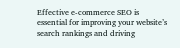Effective e-commerce SEO is essential for improving your website’s search rankings and driving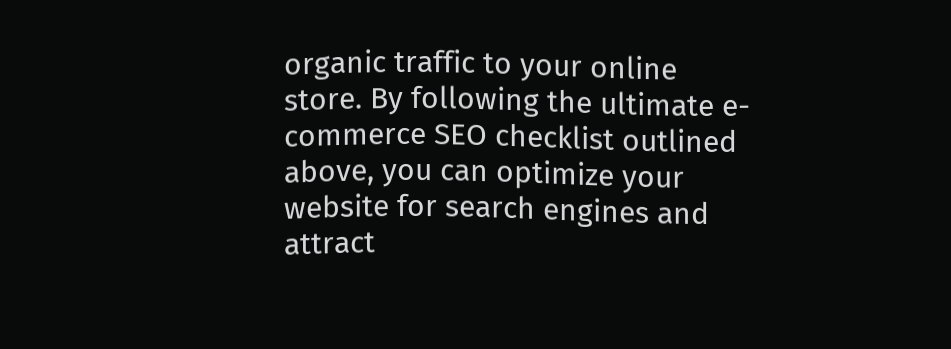organic traffic to your online store. By following the ultimate e-commerce SEO checklist outlined above, you can optimize your website for search engines and attract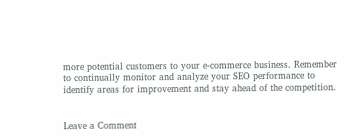more potential customers to your e-commerce business. Remember to continually monitor and analyze your SEO performance to identify areas for improvement and stay ahead of the competition.


Leave a Comment